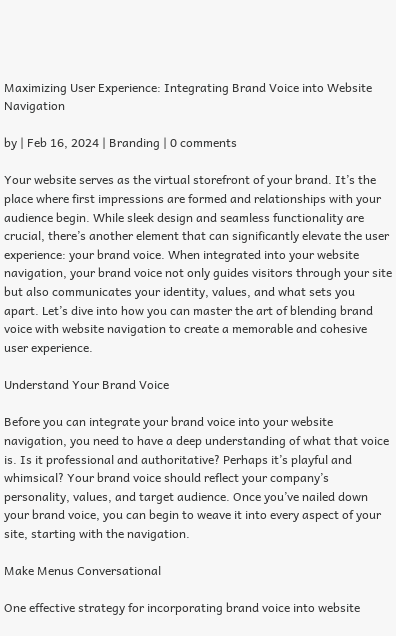Maximizing User Experience: Integrating Brand Voice into Website Navigation

by | Feb 16, 2024 | Branding | 0 comments

Your website serves as the virtual storefront of your brand. It’s the place where first impressions are formed and relationships with your audience begin. While sleek design and seamless functionality are crucial, there’s another element that can significantly elevate the user experience: your brand voice. When integrated into your website navigation, your brand voice not only guides visitors through your site but also communicates your identity, values, and what sets you apart. Let’s dive into how you can master the art of blending brand voice with website navigation to create a memorable and cohesive user experience.

Understand Your Brand Voice

Before you can integrate your brand voice into your website navigation, you need to have a deep understanding of what that voice is. Is it professional and authoritative? Perhaps it’s playful and whimsical? Your brand voice should reflect your company’s personality, values, and target audience. Once you’ve nailed down your brand voice, you can begin to weave it into every aspect of your site, starting with the navigation.

Make Menus Conversational

One effective strategy for incorporating brand voice into website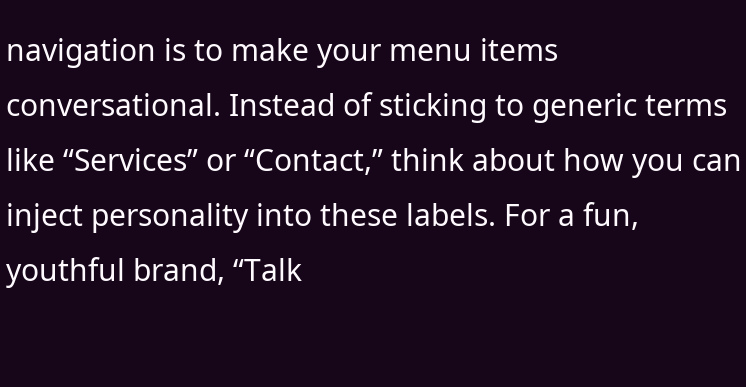navigation is to make your menu items conversational. Instead of sticking to generic terms like “Services” or “Contact,” think about how you can inject personality into these labels. For a fun, youthful brand, “Talk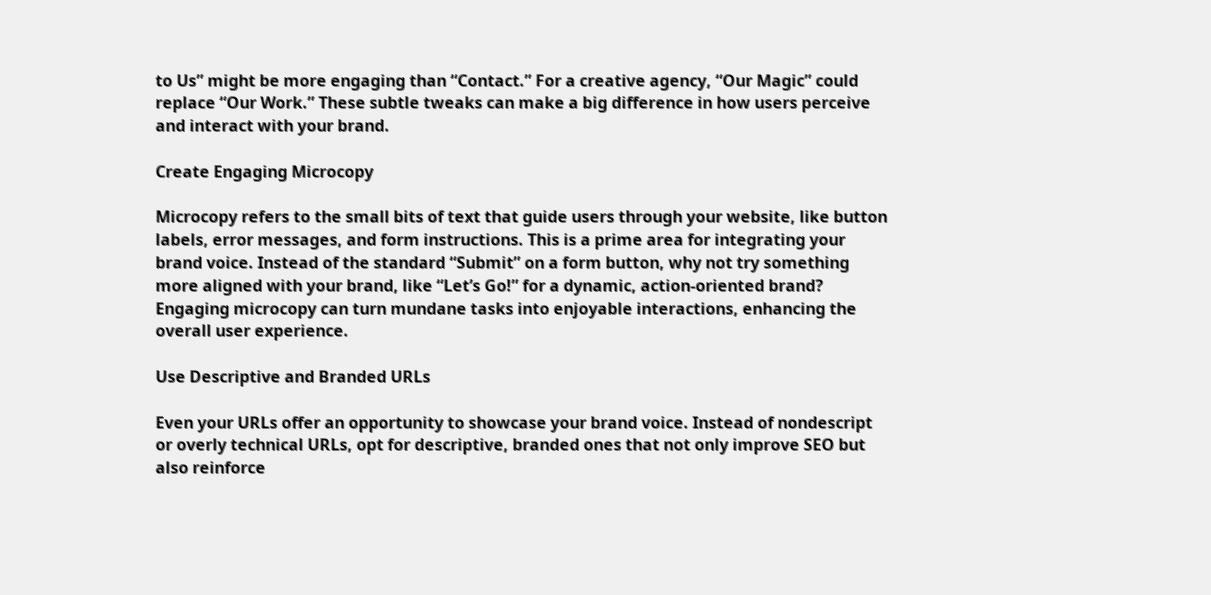to Us” might be more engaging than “Contact.” For a creative agency, “Our Magic” could replace “Our Work.” These subtle tweaks can make a big difference in how users perceive and interact with your brand.

Create Engaging Microcopy

Microcopy refers to the small bits of text that guide users through your website, like button labels, error messages, and form instructions. This is a prime area for integrating your brand voice. Instead of the standard “Submit” on a form button, why not try something more aligned with your brand, like “Let’s Go!” for a dynamic, action-oriented brand? Engaging microcopy can turn mundane tasks into enjoyable interactions, enhancing the overall user experience.

Use Descriptive and Branded URLs

Even your URLs offer an opportunity to showcase your brand voice. Instead of nondescript or overly technical URLs, opt for descriptive, branded ones that not only improve SEO but also reinforce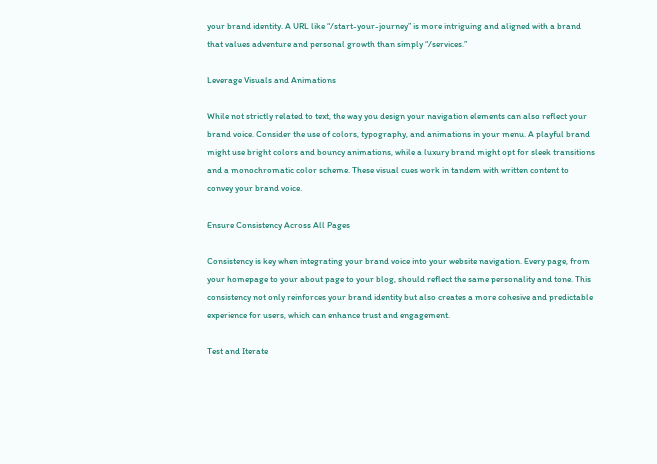your brand identity. A URL like “/start-your-journey” is more intriguing and aligned with a brand that values adventure and personal growth than simply “/services.”

Leverage Visuals and Animations

While not strictly related to text, the way you design your navigation elements can also reflect your brand voice. Consider the use of colors, typography, and animations in your menu. A playful brand might use bright colors and bouncy animations, while a luxury brand might opt for sleek transitions and a monochromatic color scheme. These visual cues work in tandem with written content to convey your brand voice.

Ensure Consistency Across All Pages

Consistency is key when integrating your brand voice into your website navigation. Every page, from your homepage to your about page to your blog, should reflect the same personality and tone. This consistency not only reinforces your brand identity but also creates a more cohesive and predictable experience for users, which can enhance trust and engagement.

Test and Iterate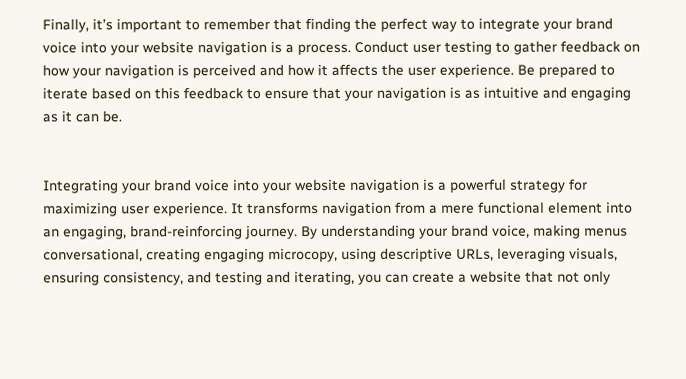Finally, it’s important to remember that finding the perfect way to integrate your brand voice into your website navigation is a process. Conduct user testing to gather feedback on how your navigation is perceived and how it affects the user experience. Be prepared to iterate based on this feedback to ensure that your navigation is as intuitive and engaging as it can be.


Integrating your brand voice into your website navigation is a powerful strategy for maximizing user experience. It transforms navigation from a mere functional element into an engaging, brand-reinforcing journey. By understanding your brand voice, making menus conversational, creating engaging microcopy, using descriptive URLs, leveraging visuals, ensuring consistency, and testing and iterating, you can create a website that not only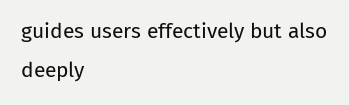guides users effectively but also deeply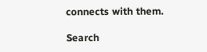connects with them.

Search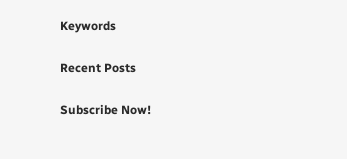Keywords

Recent Posts

Subscribe Now!